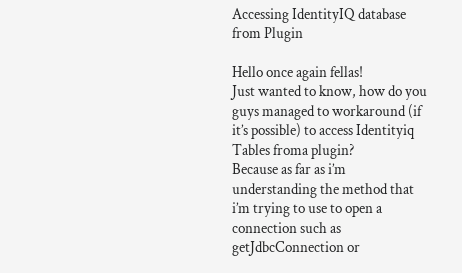Accessing IdentityIQ database from Plugin

Hello once again fellas!
Just wanted to know, how do you guys managed to workaround (if it’s possible) to access Identityiq Tables froma plugin?
Because as far as i’m understanding the method that i’m trying to use to open a connection such as getJdbcConnection or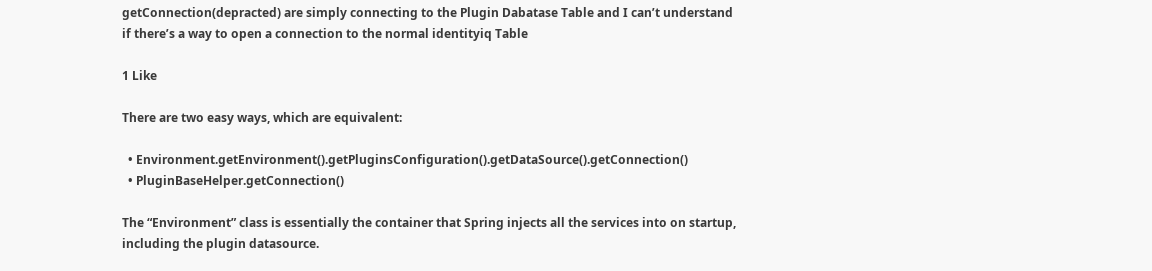getConnection(depracted) are simply connecting to the Plugin Dabatase Table and I can’t understand if there’s a way to open a connection to the normal identityiq Table

1 Like

There are two easy ways, which are equivalent:

  • Environment.getEnvironment().getPluginsConfiguration().getDataSource().getConnection()
  • PluginBaseHelper.getConnection()

The “Environment” class is essentially the container that Spring injects all the services into on startup, including the plugin datasource.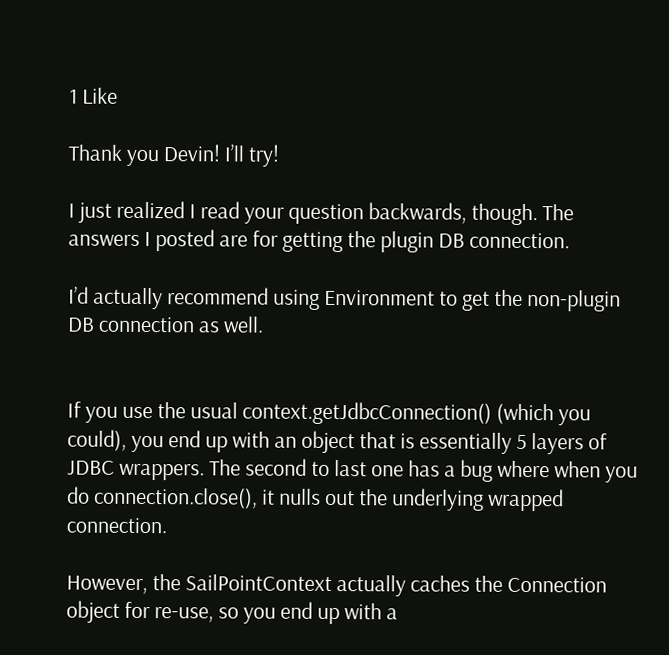1 Like

Thank you Devin! I’ll try!

I just realized I read your question backwards, though. The answers I posted are for getting the plugin DB connection.

I’d actually recommend using Environment to get the non-plugin DB connection as well.


If you use the usual context.getJdbcConnection() (which you could), you end up with an object that is essentially 5 layers of JDBC wrappers. The second to last one has a bug where when you do connection.close(), it nulls out the underlying wrapped connection.

However, the SailPointContext actually caches the Connection object for re-use, so you end up with a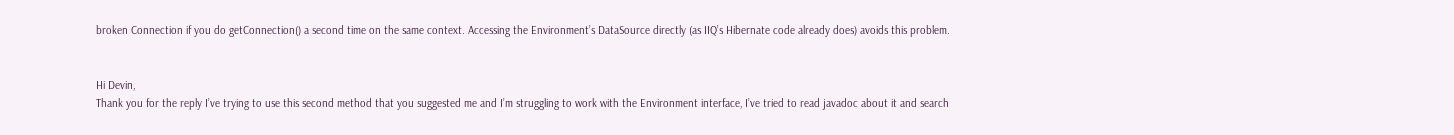broken Connection if you do getConnection() a second time on the same context. Accessing the Environment’s DataSource directly (as IIQ’s Hibernate code already does) avoids this problem.


Hi Devin,
Thank you for the reply I’ve trying to use this second method that you suggested me and I’m struggling to work with the Environment interface, I’ve tried to read javadoc about it and search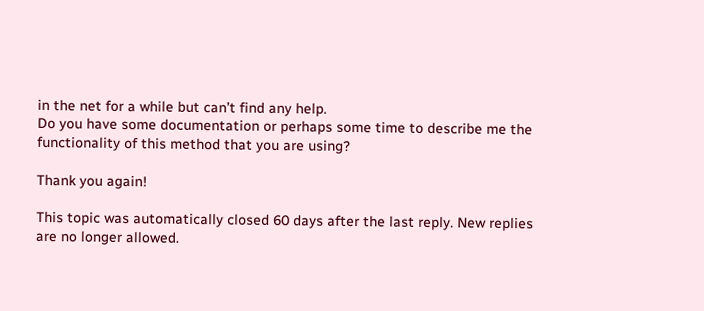in the net for a while but can’t find any help.
Do you have some documentation or perhaps some time to describe me the functionality of this method that you are using?

Thank you again!

This topic was automatically closed 60 days after the last reply. New replies are no longer allowed.